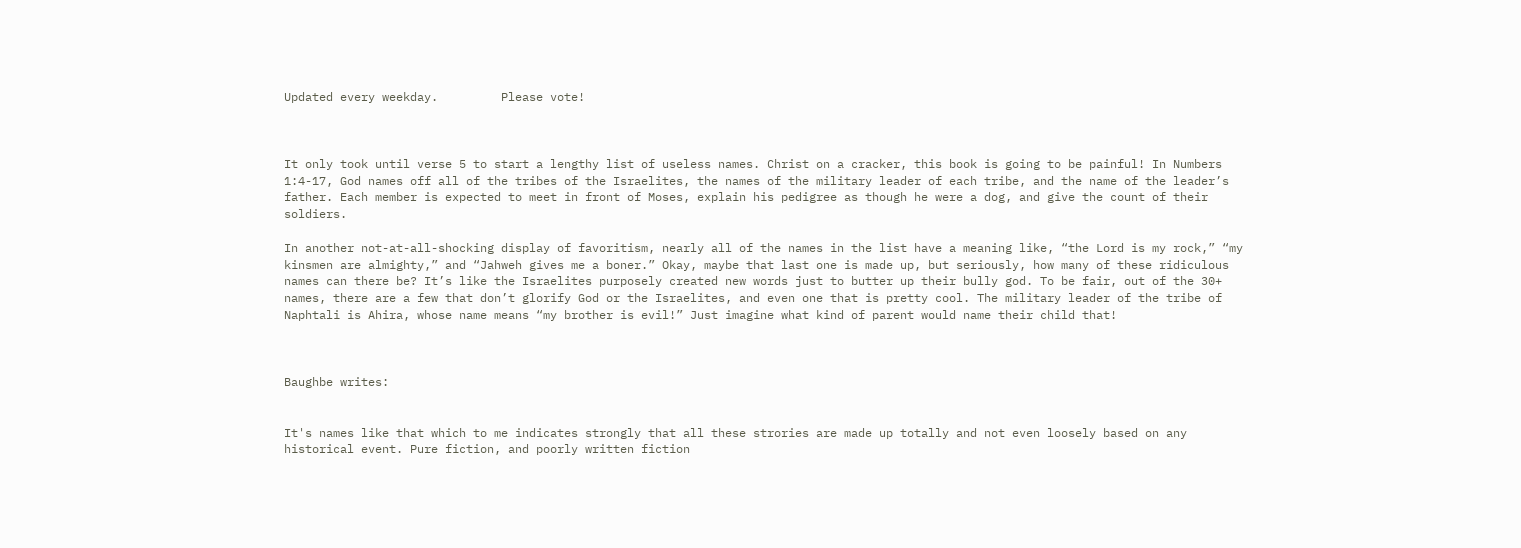Updated every weekday.         Please vote!



It only took until verse 5 to start a lengthy list of useless names. Christ on a cracker, this book is going to be painful! In Numbers 1:4-17, God names off all of the tribes of the Israelites, the names of the military leader of each tribe, and the name of the leader’s father. Each member is expected to meet in front of Moses, explain his pedigree as though he were a dog, and give the count of their soldiers.

In another not-at-all-shocking display of favoritism, nearly all of the names in the list have a meaning like, “the Lord is my rock,” “my kinsmen are almighty,” and “Jahweh gives me a boner.” Okay, maybe that last one is made up, but seriously, how many of these ridiculous names can there be? It’s like the Israelites purposely created new words just to butter up their bully god. To be fair, out of the 30+ names, there are a few that don’t glorify God or the Israelites, and even one that is pretty cool. The military leader of the tribe of Naphtali is Ahira, whose name means “my brother is evil!” Just imagine what kind of parent would name their child that!



Baughbe writes:


It's names like that which to me indicates strongly that all these strories are made up totally and not even loosely based on any historical event. Pure fiction, and poorly written fiction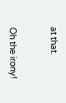at that.


Oh the irony!